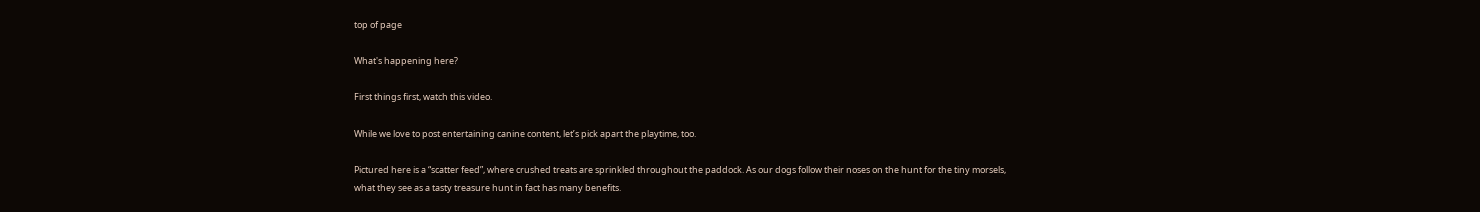top of page

What's happening here?

First things first, watch this video.

While we love to post entertaining canine content, let’s pick apart the playtime, too.

Pictured here is a “scatter feed”, where crushed treats are sprinkled throughout the paddock. As our dogs follow their noses on the hunt for the tiny morsels, what they see as a tasty treasure hunt in fact has many benefits.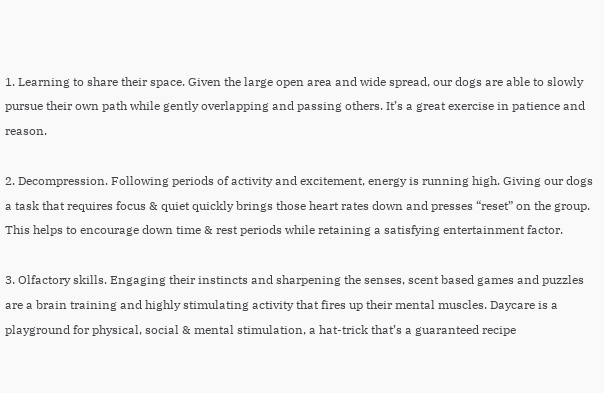1. Learning to share their space. Given the large open area and wide spread, our dogs are able to slowly pursue their own path while gently overlapping and passing others. It’s a great exercise in patience and reason.

2. Decompression. Following periods of activity and excitement, energy is running high. Giving our dogs a task that requires focus & quiet quickly brings those heart rates down and presses “reset” on the group. This helps to encourage down time & rest periods while retaining a satisfying entertainment factor.

3. Olfactory skills. Engaging their instincts and sharpening the senses, scent based games and puzzles are a brain training and highly stimulating activity that fires up their mental muscles. Daycare is a playground for physical, social & mental stimulation, a hat-trick that’s a guaranteed recipe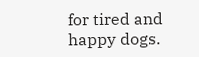for tired and happy dogs.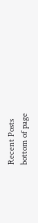Recent Posts
bottom of page